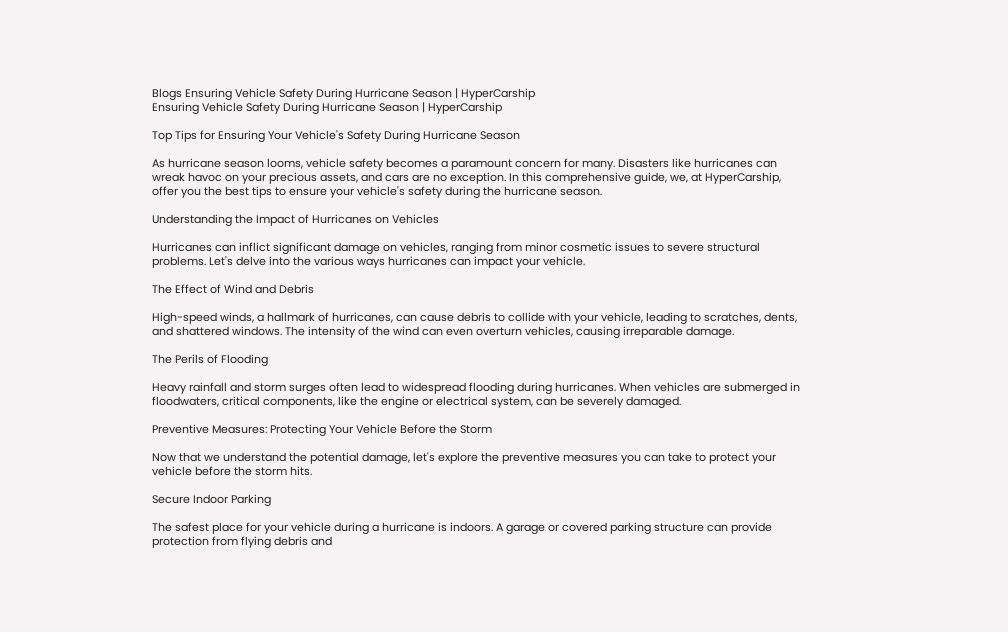Blogs Ensuring Vehicle Safety During Hurricane Season | HyperCarship
Ensuring Vehicle Safety During Hurricane Season | HyperCarship

Top Tips for Ensuring Your Vehicle's Safety During Hurricane Season

As hurricane season looms, vehicle safety becomes a paramount concern for many. Disasters like hurricanes can wreak havoc on your precious assets, and cars are no exception. In this comprehensive guide, we, at HyperCarship, offer you the best tips to ensure your vehicle's safety during the hurricane season.

Understanding the Impact of Hurricanes on Vehicles

Hurricanes can inflict significant damage on vehicles, ranging from minor cosmetic issues to severe structural problems. Let's delve into the various ways hurricanes can impact your vehicle.

The Effect of Wind and Debris

High-speed winds, a hallmark of hurricanes, can cause debris to collide with your vehicle, leading to scratches, dents, and shattered windows. The intensity of the wind can even overturn vehicles, causing irreparable damage.

The Perils of Flooding

Heavy rainfall and storm surges often lead to widespread flooding during hurricanes. When vehicles are submerged in floodwaters, critical components, like the engine or electrical system, can be severely damaged.

Preventive Measures: Protecting Your Vehicle Before the Storm

Now that we understand the potential damage, let's explore the preventive measures you can take to protect your vehicle before the storm hits.

Secure Indoor Parking

The safest place for your vehicle during a hurricane is indoors. A garage or covered parking structure can provide protection from flying debris and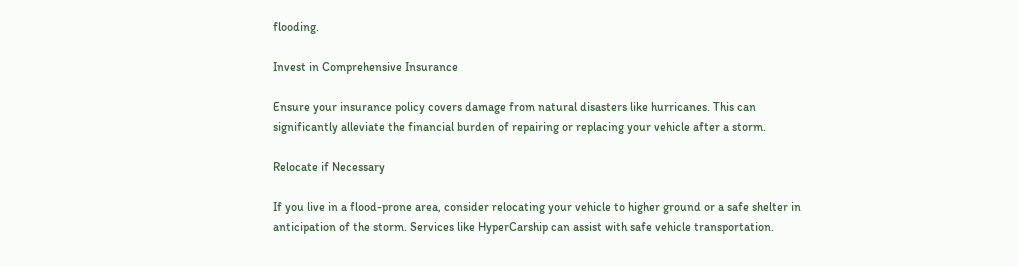flooding.

Invest in Comprehensive Insurance

Ensure your insurance policy covers damage from natural disasters like hurricanes. This can significantly alleviate the financial burden of repairing or replacing your vehicle after a storm.

Relocate if Necessary

If you live in a flood-prone area, consider relocating your vehicle to higher ground or a safe shelter in anticipation of the storm. Services like HyperCarship can assist with safe vehicle transportation.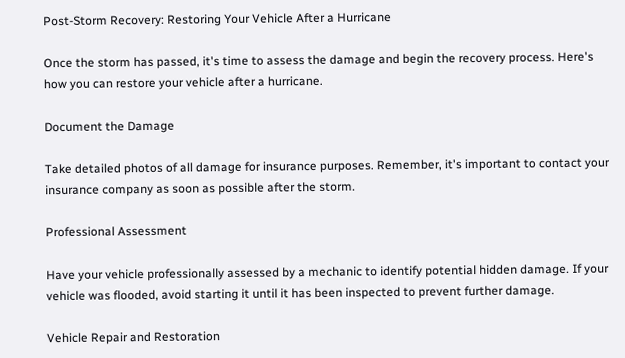Post-Storm Recovery: Restoring Your Vehicle After a Hurricane

Once the storm has passed, it's time to assess the damage and begin the recovery process. Here's how you can restore your vehicle after a hurricane.

Document the Damage

Take detailed photos of all damage for insurance purposes. Remember, it's important to contact your insurance company as soon as possible after the storm.

Professional Assessment

Have your vehicle professionally assessed by a mechanic to identify potential hidden damage. If your vehicle was flooded, avoid starting it until it has been inspected to prevent further damage.

Vehicle Repair and Restoration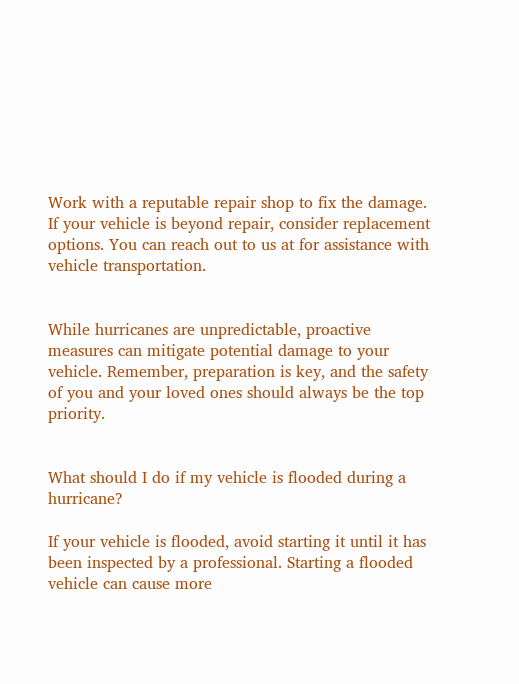Work with a reputable repair shop to fix the damage. If your vehicle is beyond repair, consider replacement options. You can reach out to us at for assistance with vehicle transportation.


While hurricanes are unpredictable, proactive measures can mitigate potential damage to your vehicle. Remember, preparation is key, and the safety of you and your loved ones should always be the top priority.


What should I do if my vehicle is flooded during a hurricane?

If your vehicle is flooded, avoid starting it until it has been inspected by a professional. Starting a flooded vehicle can cause more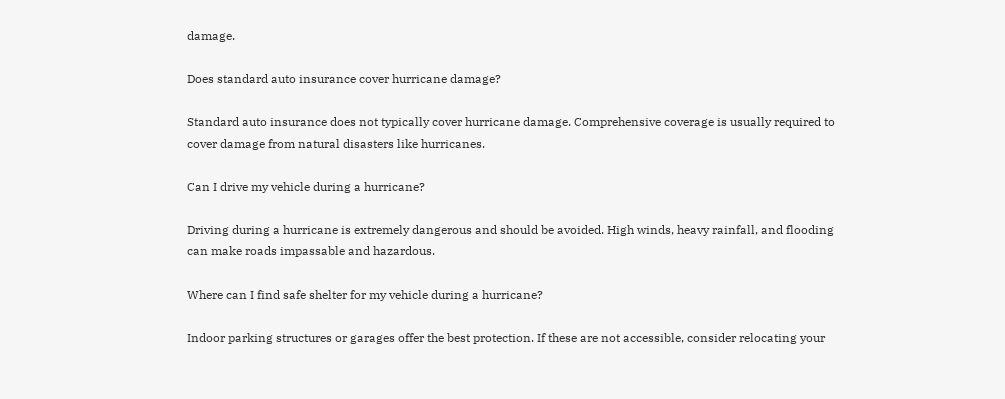damage.

Does standard auto insurance cover hurricane damage?

Standard auto insurance does not typically cover hurricane damage. Comprehensive coverage is usually required to cover damage from natural disasters like hurricanes.

Can I drive my vehicle during a hurricane?

Driving during a hurricane is extremely dangerous and should be avoided. High winds, heavy rainfall, and flooding can make roads impassable and hazardous.

Where can I find safe shelter for my vehicle during a hurricane?

Indoor parking structures or garages offer the best protection. If these are not accessible, consider relocating your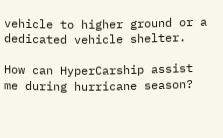vehicle to higher ground or a dedicated vehicle shelter.

How can HyperCarship assist me during hurricane season?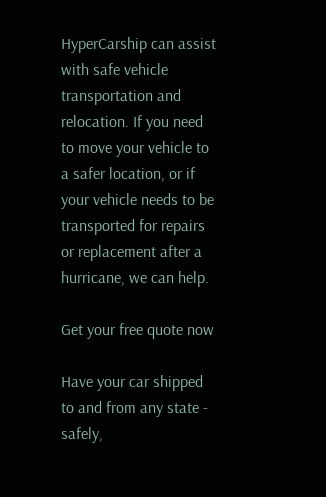HyperCarship can assist with safe vehicle transportation and relocation. If you need to move your vehicle to a safer location, or if your vehicle needs to be transported for repairs or replacement after a hurricane, we can help.

Get your free quote now

Have your car shipped to and from any state - safely,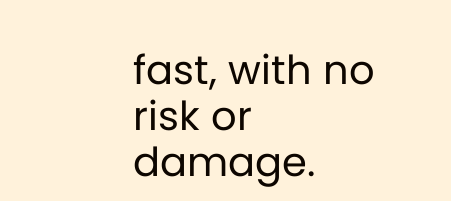fast, with no risk or damage.